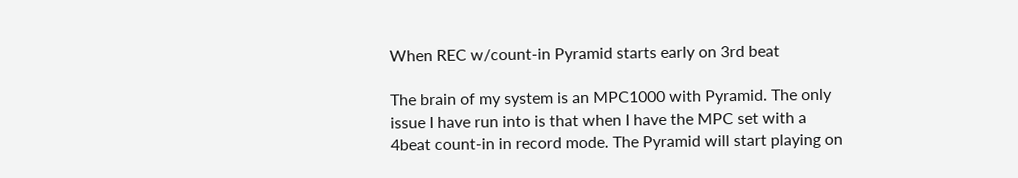When REC w/count-in Pyramid starts early on 3rd beat

The brain of my system is an MPC1000 with Pyramid. The only issue I have run into is that when I have the MPC set with a 4beat count-in in record mode. The Pyramid will start playing on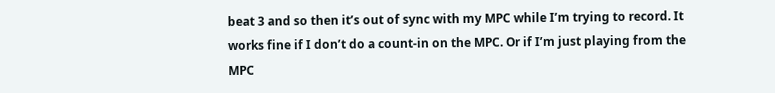beat 3 and so then it’s out of sync with my MPC while I’m trying to record. It works fine if I don’t do a count-in on the MPC. Or if I’m just playing from the MPC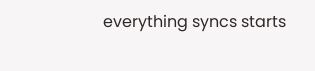everything syncs starts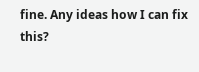fine. Any ideas how I can fix this?